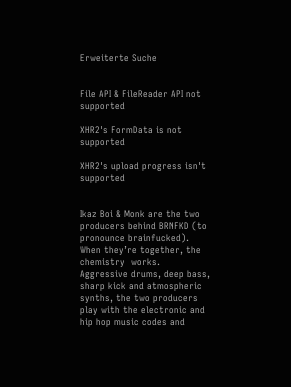Erweiterte Suche


File API & FileReader API not supported

XHR2's FormData is not supported

XHR2's upload progress isn't supported


Ikaz Boi & Monk are the two producers behind BRNFKD (to pronounce brainfucked).
When they’re together, the chemistry  works. Aggressive drums, deep bass, sharp kick and atmospheric synths, the two producers play with the electronic and hip hop music codes and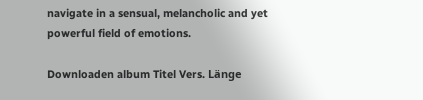navigate in a sensual, melancholic and yet powerful field of emotions.

Downloaden album Titel Vers. Länge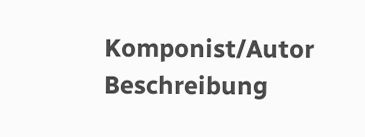Komponist/Autor Beschreibung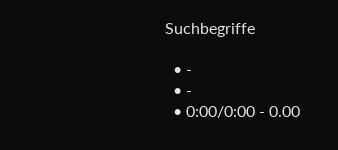Suchbegriffe

  • -
  • -
  • 0:00/0:00 - 0.00